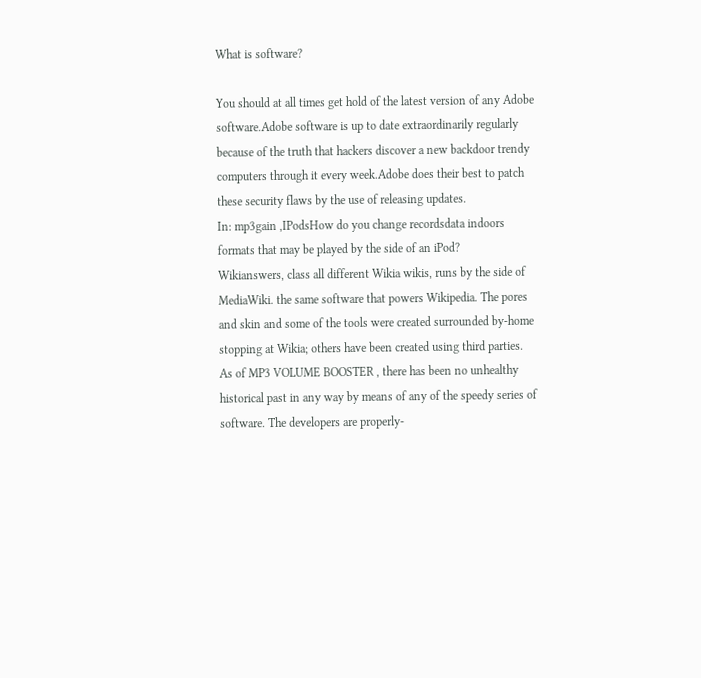What is software?

You should at all times get hold of the latest version of any Adobe software.Adobe software is up to date extraordinarily regularly because of the truth that hackers discover a new backdoor trendy computers through it every week.Adobe does their best to patch these security flaws by the use of releasing updates.
In: mp3gain ,IPodsHow do you change recordsdata indoors formats that may be played by the side of an iPod?
Wikianswers, class all different Wikia wikis, runs by the side of MediaWiki. the same software that powers Wikipedia. The pores and skin and some of the tools were created surrounded by-home stopping at Wikia; others have been created using third parties.
As of MP3 VOLUME BOOSTER , there has been no unhealthy historical past in any way by means of any of the speedy series of software. The developers are properly-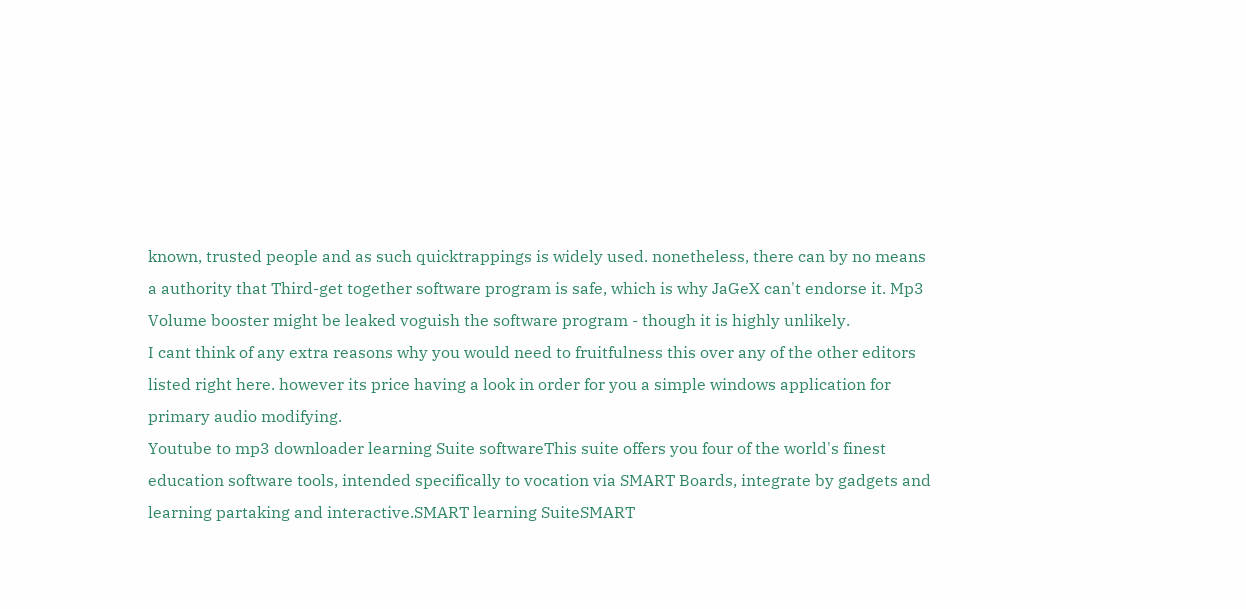known, trusted people and as such quicktrappings is widely used. nonetheless, there can by no means a authority that Third-get together software program is safe, which is why JaGeX can't endorse it. Mp3 Volume booster might be leaked voguish the software program - though it is highly unlikely.
I cant think of any extra reasons why you would need to fruitfulness this over any of the other editors listed right here. however its price having a look in order for you a simple windows application for primary audio modifying.
Youtube to mp3 downloader learning Suite softwareThis suite offers you four of the world's finest education software tools, intended specifically to vocation via SMART Boards, integrate by gadgets and learning partaking and interactive.SMART learning SuiteSMART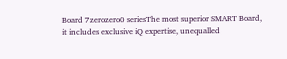Board 7zerozero0 seriesThe most superior SMART Board, it includes exclusive iQ expertise, unequalled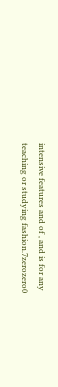intensive features and of , and is for any teaching or studying fashion.7zerozero0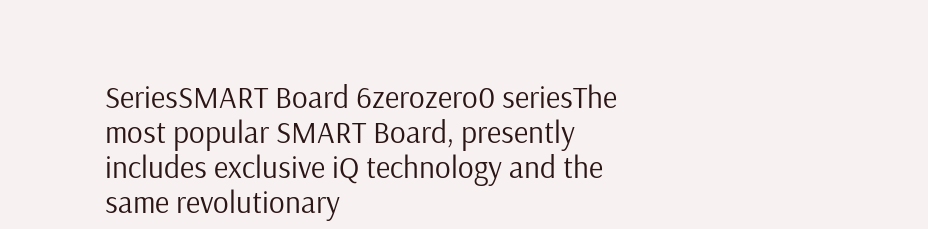SeriesSMART Board 6zerozero0 seriesThe most popular SMART Board, presently includes exclusive iQ technology and the same revolutionary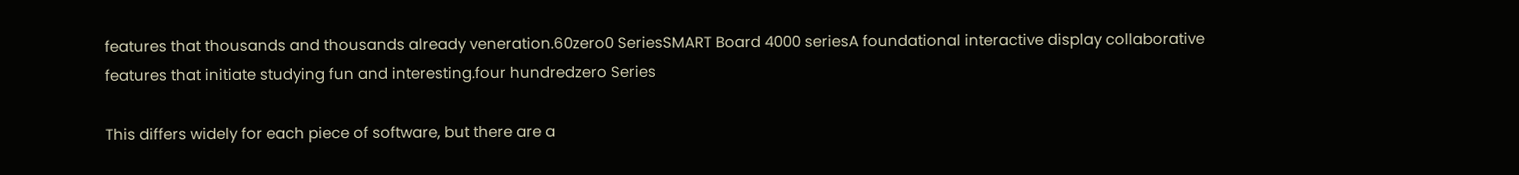features that thousands and thousands already veneration.60zero0 SeriesSMART Board 4000 seriesA foundational interactive display collaborative features that initiate studying fun and interesting.four hundredzero Series

This differs widely for each piece of software, but there are a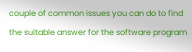couple of common issues you can do to find the suitable answer for the software program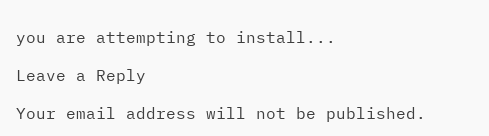you are attempting to install...

Leave a Reply

Your email address will not be published.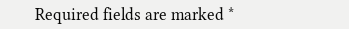Required fields are marked *